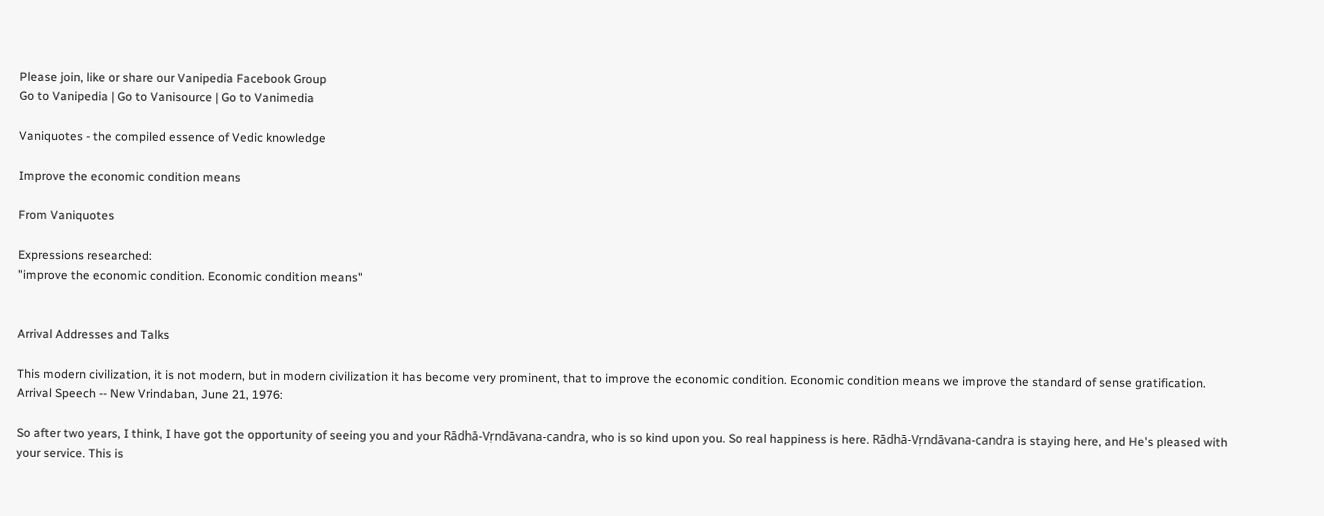Please join, like or share our Vanipedia Facebook Group
Go to Vanipedia | Go to Vanisource | Go to Vanimedia

Vaniquotes - the compiled essence of Vedic knowledge

Improve the economic condition means

From Vaniquotes

Expressions researched:
"improve the economic condition. Economic condition means"


Arrival Addresses and Talks

This modern civilization, it is not modern, but in modern civilization it has become very prominent, that to improve the economic condition. Economic condition means we improve the standard of sense gratification.
Arrival Speech -- New Vrindaban, June 21, 1976:

So after two years, I think, I have got the opportunity of seeing you and your Rādhā-Vṛndāvana-candra, who is so kind upon you. So real happiness is here. Rādhā-Vṛndāvana-candra is staying here, and He's pleased with your service. This is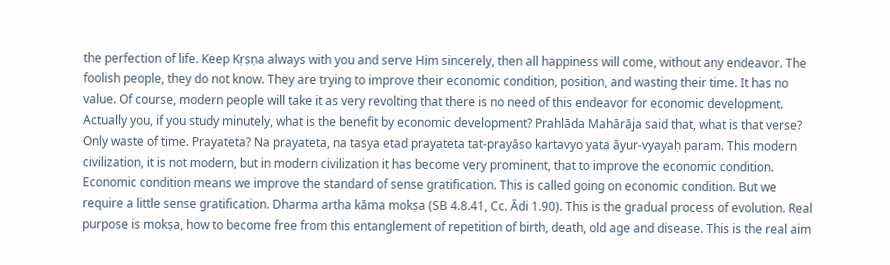the perfection of life. Keep Kṛṣṇa always with you and serve Him sincerely, then all happiness will come, without any endeavor. The foolish people, they do not know. They are trying to improve their economic condition, position, and wasting their time. It has no value. Of course, modern people will take it as very revolting that there is no need of this endeavor for economic development. Actually you, if you study minutely, what is the benefit by economic development? Prahlāda Mahārāja said that, what is that verse? Only waste of time. Prayateta? Na prayateta, na tasya etad prayateta tat-prayāso kartavyo yata āyur-vyayaḥ param. This modern civilization, it is not modern, but in modern civilization it has become very prominent, that to improve the economic condition. Economic condition means we improve the standard of sense gratification. This is called going on economic condition. But we require a little sense gratification. Dharma artha kāma mokṣa (SB 4.8.41, Cc. Ādi 1.90). This is the gradual process of evolution. Real purpose is mokṣa, how to become free from this entanglement of repetition of birth, death, old age and disease. This is the real aim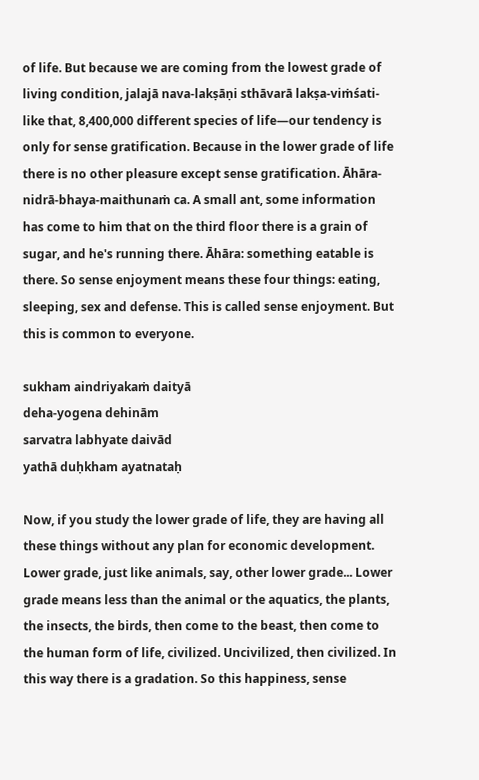of life. But because we are coming from the lowest grade of living condition, jalajā nava-lakṣāṇi sthāvarā lakṣa-viṁśati-like that, 8,400,000 different species of life—our tendency is only for sense gratification. Because in the lower grade of life there is no other pleasure except sense gratification. Āhāra-nidrā-bhaya-maithunaṁ ca. A small ant, some information has come to him that on the third floor there is a grain of sugar, and he's running there. Āhāra: something eatable is there. So sense enjoyment means these four things: eating, sleeping, sex and defense. This is called sense enjoyment. But this is common to everyone.

sukham aindriyakaṁ daityā
deha-yogena dehinām
sarvatra labhyate daivād
yathā duḥkham ayatnataḥ

Now, if you study the lower grade of life, they are having all these things without any plan for economic development. Lower grade, just like animals, say, other lower grade... Lower grade means less than the animal or the aquatics, the plants, the insects, the birds, then come to the beast, then come to the human form of life, civilized. Uncivilized, then civilized. In this way there is a gradation. So this happiness, sense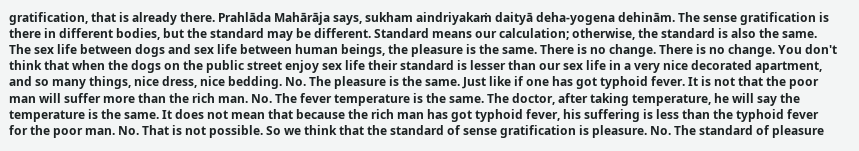gratification, that is already there. Prahlāda Mahārāja says, sukham aindriyakaṁ daityā deha-yogena dehinām. The sense gratification is there in different bodies, but the standard may be different. Standard means our calculation; otherwise, the standard is also the same. The sex life between dogs and sex life between human beings, the pleasure is the same. There is no change. There is no change. You don't think that when the dogs on the public street enjoy sex life their standard is lesser than our sex life in a very nice decorated apartment, and so many things, nice dress, nice bedding. No. The pleasure is the same. Just like if one has got typhoid fever. It is not that the poor man will suffer more than the rich man. No. The fever temperature is the same. The doctor, after taking temperature, he will say the temperature is the same. It does not mean that because the rich man has got typhoid fever, his suffering is less than the typhoid fever for the poor man. No. That is not possible. So we think that the standard of sense gratification is pleasure. No. The standard of pleasure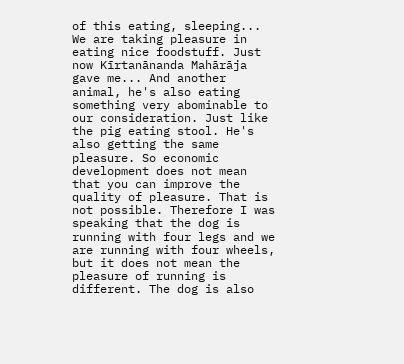of this eating, sleeping... We are taking pleasure in eating nice foodstuff. Just now Kīrtanānanda Mahārāja gave me... And another animal, he's also eating something very abominable to our consideration. Just like the pig eating stool. He's also getting the same pleasure. So economic development does not mean that you can improve the quality of pleasure. That is not possible. Therefore I was speaking that the dog is running with four legs and we are running with four wheels, but it does not mean the pleasure of running is different. The dog is also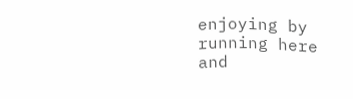enjoying by running here and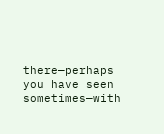there—perhaps you have seen sometimes—with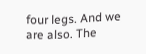four legs. And we are also. The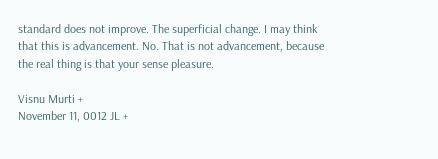standard does not improve. The superficial change. I may think that this is advancement. No. That is not advancement, because the real thing is that your sense pleasure.

Visnu Murti +
November 11, 0012 JL +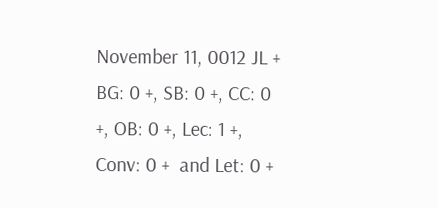November 11, 0012 JL +
BG: 0 +, SB: 0 +, CC: 0 +, OB: 0 +, Lec: 1 +, Conv: 0 +  and Let: 0 +